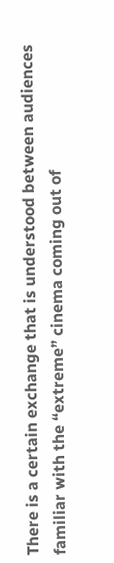There is a certain exchange that is understood between audiences familiar with the “extreme” cinema coming out of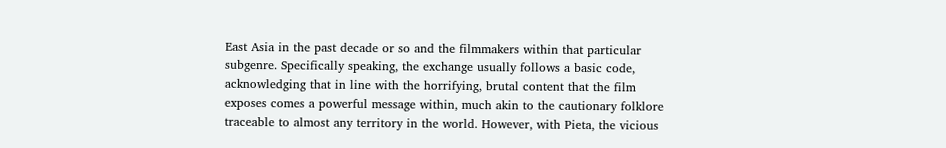East Asia in the past decade or so and the filmmakers within that particular subgenre. Specifically speaking, the exchange usually follows a basic code, acknowledging that in line with the horrifying, brutal content that the film exposes comes a powerful message within, much akin to the cautionary folklore traceable to almost any territory in the world. However, with Pieta, the vicious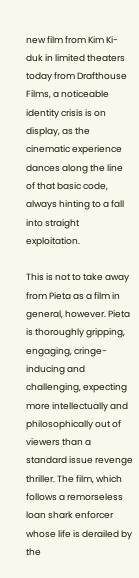new film from Kim Ki-duk in limited theaters today from Drafthouse Films, a noticeable identity crisis is on display, as the cinematic experience dances along the line of that basic code, always hinting to a fall into straight exploitation.

This is not to take away from Pieta as a film in general, however. Pieta is thoroughly gripping, engaging, cringe-inducing and challenging, expecting more intellectually and philosophically out of viewers than a standard issue revenge thriller. The film, which follows a remorseless loan shark enforcer whose life is derailed by the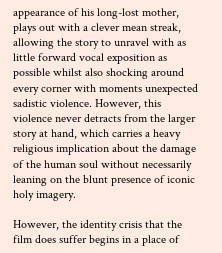appearance of his long-lost mother, plays out with a clever mean streak, allowing the story to unravel with as little forward vocal exposition as possible whilst also shocking around every corner with moments unexpected sadistic violence. However, this violence never detracts from the larger story at hand, which carries a heavy religious implication about the damage of the human soul without necessarily leaning on the blunt presence of iconic holy imagery.

However, the identity crisis that the film does suffer begins in a place of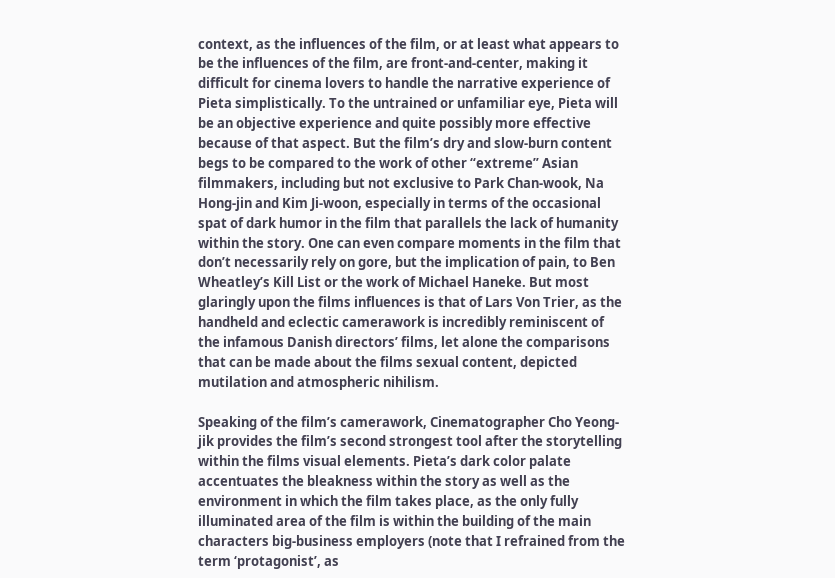context, as the influences of the film, or at least what appears to be the influences of the film, are front-and-center, making it difficult for cinema lovers to handle the narrative experience of Pieta simplistically. To the untrained or unfamiliar eye, Pieta will be an objective experience and quite possibly more effective because of that aspect. But the film’s dry and slow-burn content begs to be compared to the work of other “extreme” Asian filmmakers, including but not exclusive to Park Chan-wook, Na Hong-jin and Kim Ji-woon, especially in terms of the occasional spat of dark humor in the film that parallels the lack of humanity within the story. One can even compare moments in the film that don’t necessarily rely on gore, but the implication of pain, to Ben Wheatley’s Kill List or the work of Michael Haneke. But most glaringly upon the films influences is that of Lars Von Trier, as the handheld and eclectic camerawork is incredibly reminiscent of the infamous Danish directors’ films, let alone the comparisons that can be made about the films sexual content, depicted mutilation and atmospheric nihilism.

Speaking of the film’s camerawork, Cinematographer Cho Yeong-jik provides the film’s second strongest tool after the storytelling within the films visual elements. Pieta’s dark color palate accentuates the bleakness within the story as well as the environment in which the film takes place, as the only fully illuminated area of the film is within the building of the main characters big-business employers (note that I refrained from the term ‘protagonist’, as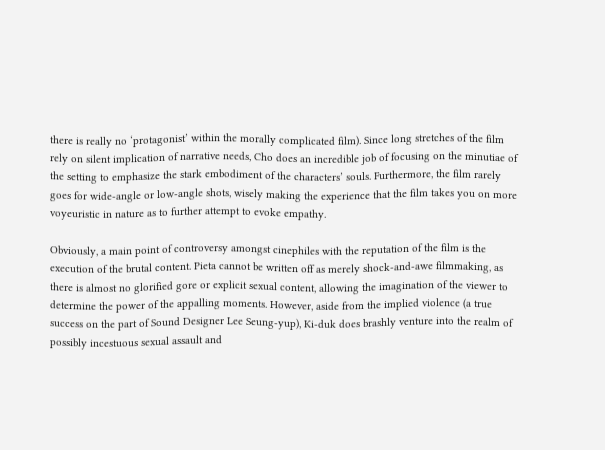there is really no ‘protagonist’ within the morally complicated film). Since long stretches of the film rely on silent implication of narrative needs, Cho does an incredible job of focusing on the minutiae of the setting to emphasize the stark embodiment of the characters’ souls. Furthermore, the film rarely goes for wide-angle or low-angle shots, wisely making the experience that the film takes you on more voyeuristic in nature as to further attempt to evoke empathy.

Obviously, a main point of controversy amongst cinephiles with the reputation of the film is the execution of the brutal content. Pieta cannot be written off as merely shock-and-awe filmmaking, as there is almost no glorified gore or explicit sexual content, allowing the imagination of the viewer to determine the power of the appalling moments. However, aside from the implied violence (a true success on the part of Sound Designer Lee Seung-yup), Ki-duk does brashly venture into the realm of possibly incestuous sexual assault and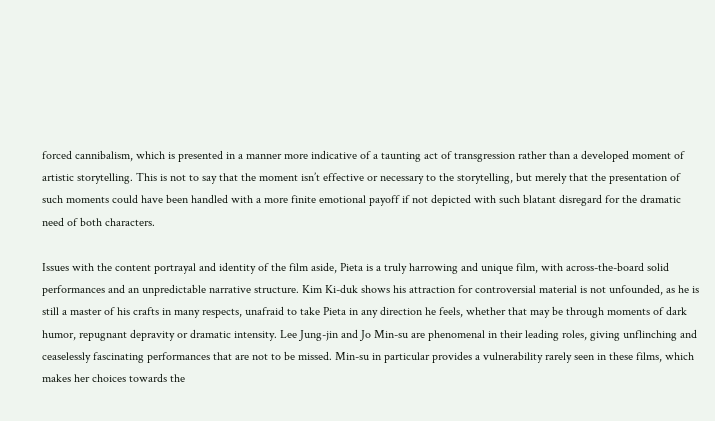forced cannibalism, which is presented in a manner more indicative of a taunting act of transgression rather than a developed moment of artistic storytelling. This is not to say that the moment isn’t effective or necessary to the storytelling, but merely that the presentation of such moments could have been handled with a more finite emotional payoff if not depicted with such blatant disregard for the dramatic need of both characters.

Issues with the content portrayal and identity of the film aside, Pieta is a truly harrowing and unique film, with across-the-board solid performances and an unpredictable narrative structure. Kim Ki-duk shows his attraction for controversial material is not unfounded, as he is still a master of his crafts in many respects, unafraid to take Pieta in any direction he feels, whether that may be through moments of dark humor, repugnant depravity or dramatic intensity. Lee Jung-jin and Jo Min-su are phenomenal in their leading roles, giving unflinching and ceaselessly fascinating performances that are not to be missed. Min-su in particular provides a vulnerability rarely seen in these films, which makes her choices towards the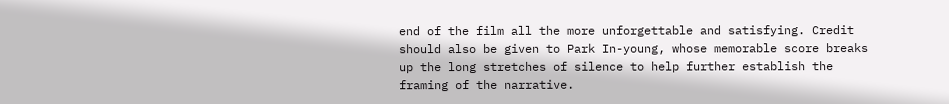end of the film all the more unforgettable and satisfying. Credit should also be given to Park In-young, whose memorable score breaks up the long stretches of silence to help further establish the framing of the narrative.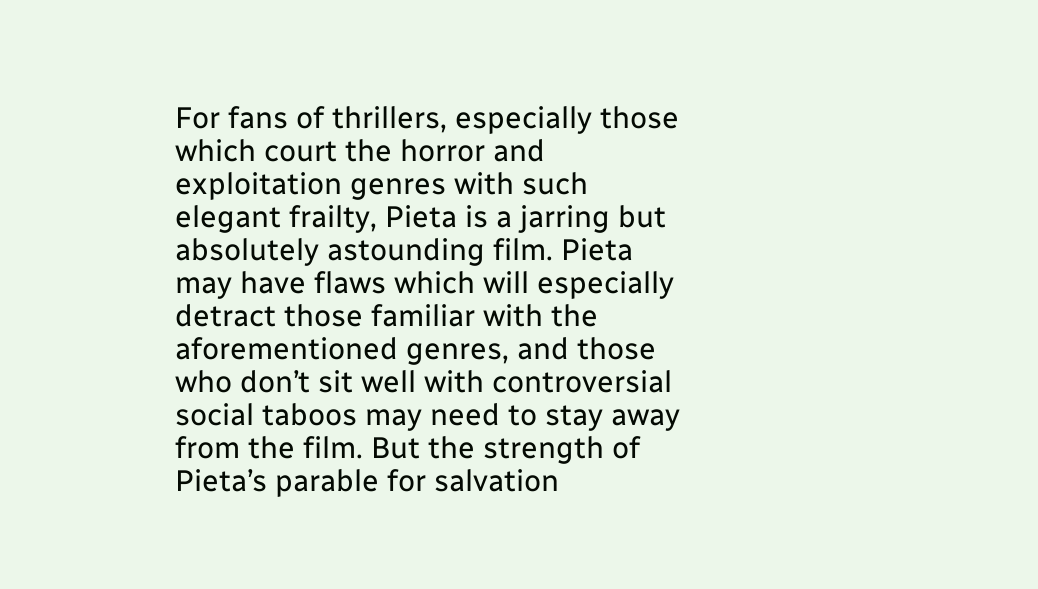For fans of thrillers, especially those which court the horror and exploitation genres with such elegant frailty, Pieta is a jarring but absolutely astounding film. Pieta may have flaws which will especially detract those familiar with the aforementioned genres, and those who don’t sit well with controversial social taboos may need to stay away from the film. But the strength of Pieta’s parable for salvation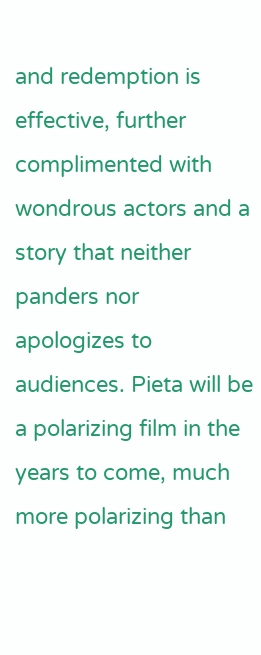and redemption is effective, further complimented with wondrous actors and a story that neither panders nor apologizes to audiences. Pieta will be a polarizing film in the years to come, much more polarizing than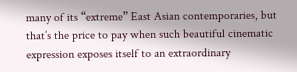many of its “extreme” East Asian contemporaries, but that’s the price to pay when such beautiful cinematic expression exposes itself to an extraordinary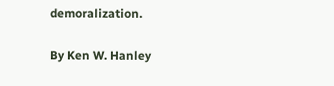demoralization.

By Ken W. Hanley